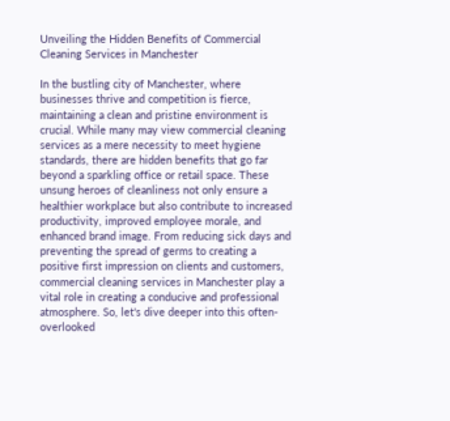Unveiling the Hidden Benefits of Commercial Cleaning Services in Manchester

In the bustling city of Manchester, where businesses thrive and competition is fierce, maintaining a clean and pristine environment is crucial. While many may view commercial cleaning services as a mere necessity to meet hygiene standards, there are hidden benefits that go far beyond a sparkling office or retail space. These unsung heroes of cleanliness not only ensure a healthier workplace but also contribute to increased productivity, improved employee morale, and enhanced brand image. From reducing sick days and preventing the spread of germs to creating a positive first impression on clients and customers, commercial cleaning services in Manchester play a vital role in creating a conducive and professional atmosphere. So, let's dive deeper into this often-overlooked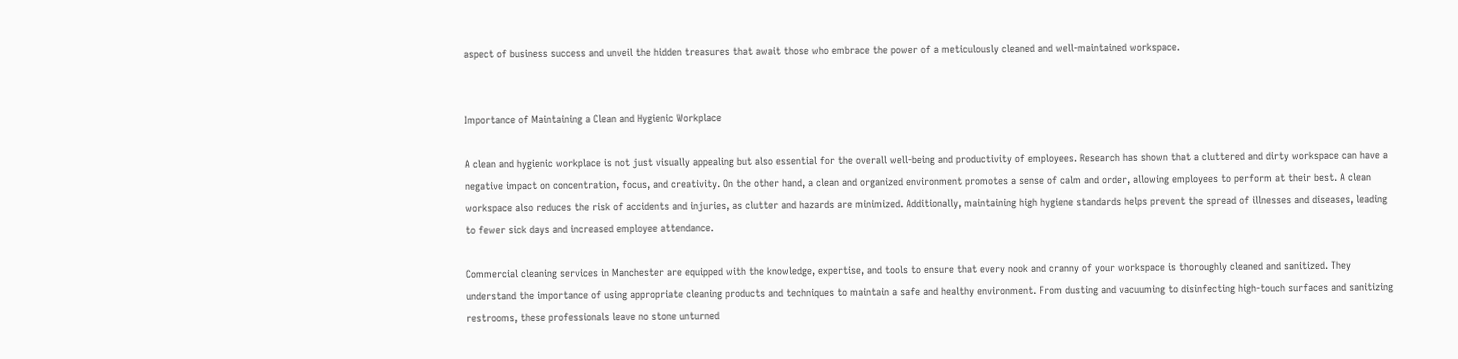aspect of business success and unveil the hidden treasures that await those who embrace the power of a meticulously cleaned and well-maintained workspace.


Importance of Maintaining a Clean and Hygienic Workplace

A clean and hygienic workplace is not just visually appealing but also essential for the overall well-being and productivity of employees. Research has shown that a cluttered and dirty workspace can have a negative impact on concentration, focus, and creativity. On the other hand, a clean and organized environment promotes a sense of calm and order, allowing employees to perform at their best. A clean workspace also reduces the risk of accidents and injuries, as clutter and hazards are minimized. Additionally, maintaining high hygiene standards helps prevent the spread of illnesses and diseases, leading to fewer sick days and increased employee attendance.

Commercial cleaning services in Manchester are equipped with the knowledge, expertise, and tools to ensure that every nook and cranny of your workspace is thoroughly cleaned and sanitized. They understand the importance of using appropriate cleaning products and techniques to maintain a safe and healthy environment. From dusting and vacuuming to disinfecting high-touch surfaces and sanitizing restrooms, these professionals leave no stone unturned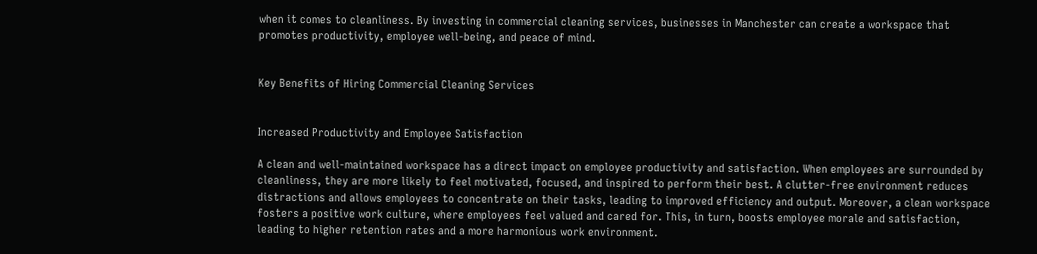when it comes to cleanliness. By investing in commercial cleaning services, businesses in Manchester can create a workspace that promotes productivity, employee well-being, and peace of mind.


Key Benefits of Hiring Commercial Cleaning Services


Increased Productivity and Employee Satisfaction

A clean and well-maintained workspace has a direct impact on employee productivity and satisfaction. When employees are surrounded by cleanliness, they are more likely to feel motivated, focused, and inspired to perform their best. A clutter-free environment reduces distractions and allows employees to concentrate on their tasks, leading to improved efficiency and output. Moreover, a clean workspace fosters a positive work culture, where employees feel valued and cared for. This, in turn, boosts employee morale and satisfaction, leading to higher retention rates and a more harmonious work environment.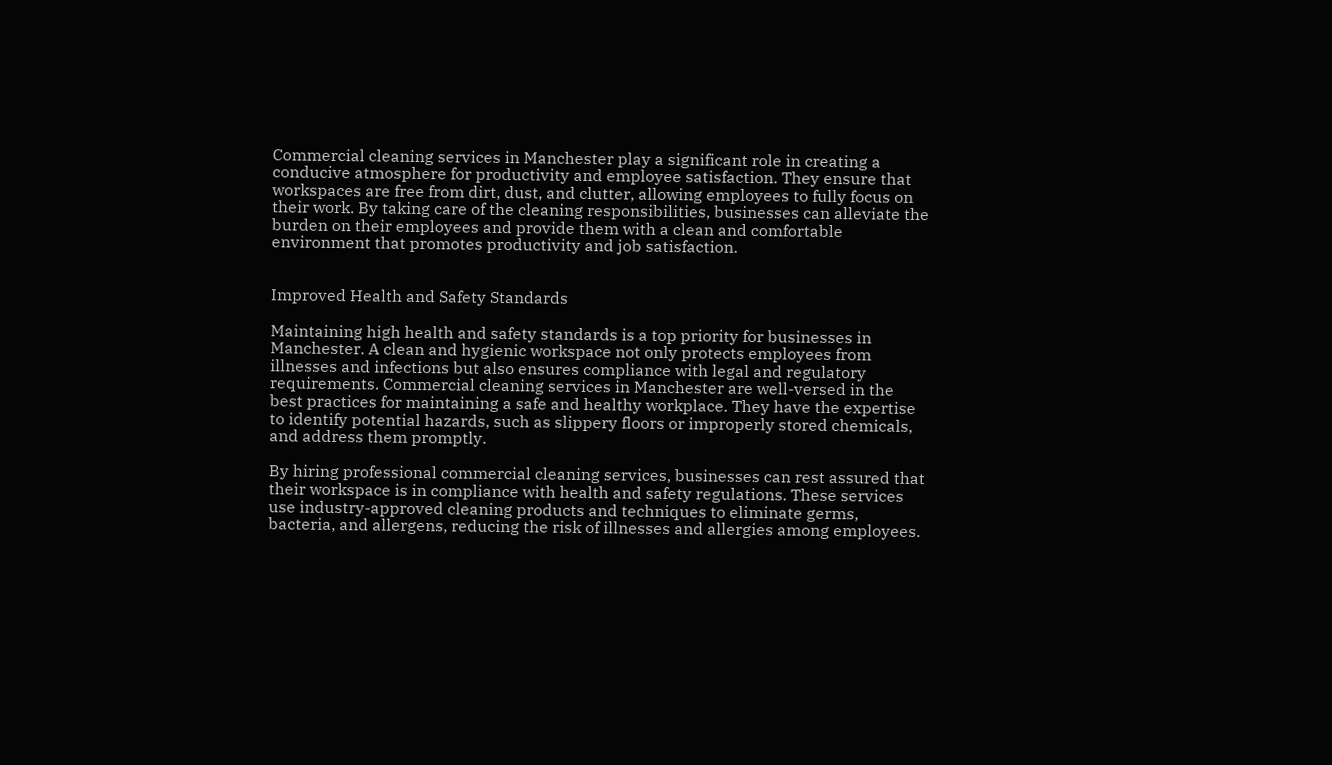Commercial cleaning services in Manchester play a significant role in creating a conducive atmosphere for productivity and employee satisfaction. They ensure that workspaces are free from dirt, dust, and clutter, allowing employees to fully focus on their work. By taking care of the cleaning responsibilities, businesses can alleviate the burden on their employees and provide them with a clean and comfortable environment that promotes productivity and job satisfaction.


Improved Health and Safety Standards

Maintaining high health and safety standards is a top priority for businesses in Manchester. A clean and hygienic workspace not only protects employees from illnesses and infections but also ensures compliance with legal and regulatory requirements. Commercial cleaning services in Manchester are well-versed in the best practices for maintaining a safe and healthy workplace. They have the expertise to identify potential hazards, such as slippery floors or improperly stored chemicals, and address them promptly.

By hiring professional commercial cleaning services, businesses can rest assured that their workspace is in compliance with health and safety regulations. These services use industry-approved cleaning products and techniques to eliminate germs, bacteria, and allergens, reducing the risk of illnesses and allergies among employees.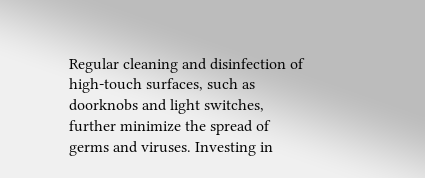Regular cleaning and disinfection of high-touch surfaces, such as doorknobs and light switches, further minimize the spread of germs and viruses. Investing in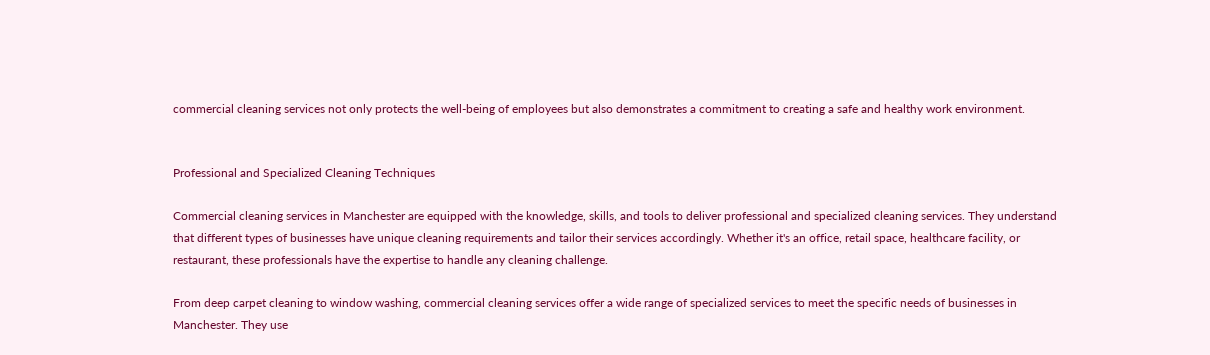commercial cleaning services not only protects the well-being of employees but also demonstrates a commitment to creating a safe and healthy work environment.


Professional and Specialized Cleaning Techniques

Commercial cleaning services in Manchester are equipped with the knowledge, skills, and tools to deliver professional and specialized cleaning services. They understand that different types of businesses have unique cleaning requirements and tailor their services accordingly. Whether it's an office, retail space, healthcare facility, or restaurant, these professionals have the expertise to handle any cleaning challenge.

From deep carpet cleaning to window washing, commercial cleaning services offer a wide range of specialized services to meet the specific needs of businesses in Manchester. They use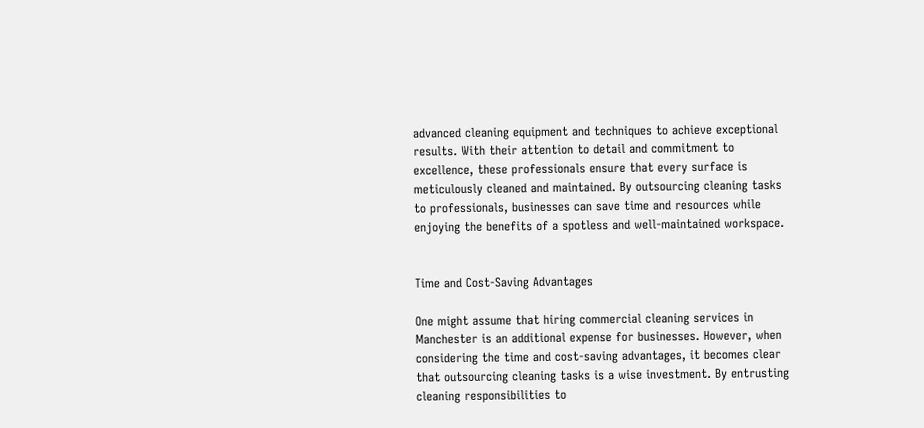advanced cleaning equipment and techniques to achieve exceptional results. With their attention to detail and commitment to excellence, these professionals ensure that every surface is meticulously cleaned and maintained. By outsourcing cleaning tasks to professionals, businesses can save time and resources while enjoying the benefits of a spotless and well-maintained workspace.


Time and Cost-Saving Advantages

One might assume that hiring commercial cleaning services in Manchester is an additional expense for businesses. However, when considering the time and cost-saving advantages, it becomes clear that outsourcing cleaning tasks is a wise investment. By entrusting cleaning responsibilities to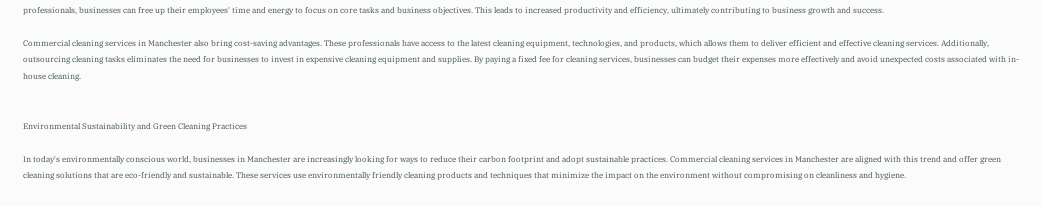professionals, businesses can free up their employees' time and energy to focus on core tasks and business objectives. This leads to increased productivity and efficiency, ultimately contributing to business growth and success.

Commercial cleaning services in Manchester also bring cost-saving advantages. These professionals have access to the latest cleaning equipment, technologies, and products, which allows them to deliver efficient and effective cleaning services. Additionally, outsourcing cleaning tasks eliminates the need for businesses to invest in expensive cleaning equipment and supplies. By paying a fixed fee for cleaning services, businesses can budget their expenses more effectively and avoid unexpected costs associated with in-house cleaning.


Environmental Sustainability and Green Cleaning Practices

In today's environmentally conscious world, businesses in Manchester are increasingly looking for ways to reduce their carbon footprint and adopt sustainable practices. Commercial cleaning services in Manchester are aligned with this trend and offer green cleaning solutions that are eco-friendly and sustainable. These services use environmentally friendly cleaning products and techniques that minimize the impact on the environment without compromising on cleanliness and hygiene.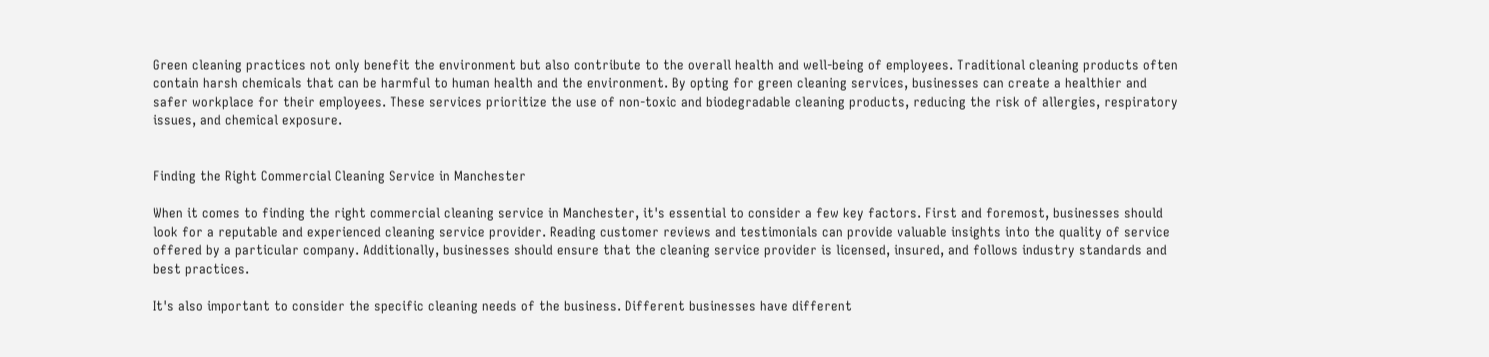Green cleaning practices not only benefit the environment but also contribute to the overall health and well-being of employees. Traditional cleaning products often contain harsh chemicals that can be harmful to human health and the environment. By opting for green cleaning services, businesses can create a healthier and safer workplace for their employees. These services prioritize the use of non-toxic and biodegradable cleaning products, reducing the risk of allergies, respiratory issues, and chemical exposure.


Finding the Right Commercial Cleaning Service in Manchester

When it comes to finding the right commercial cleaning service in Manchester, it's essential to consider a few key factors. First and foremost, businesses should look for a reputable and experienced cleaning service provider. Reading customer reviews and testimonials can provide valuable insights into the quality of service offered by a particular company. Additionally, businesses should ensure that the cleaning service provider is licensed, insured, and follows industry standards and best practices.

It's also important to consider the specific cleaning needs of the business. Different businesses have different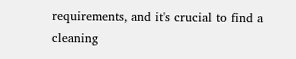requirements, and it's crucial to find a cleaning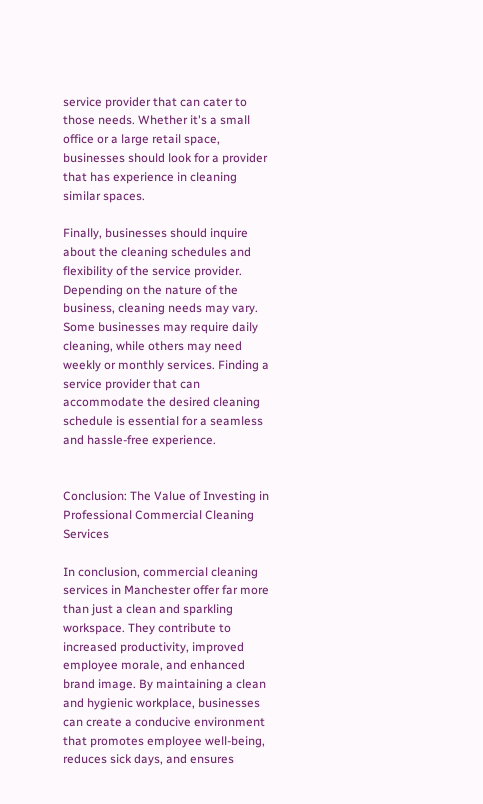service provider that can cater to those needs. Whether it's a small office or a large retail space, businesses should look for a provider that has experience in cleaning similar spaces.

Finally, businesses should inquire about the cleaning schedules and flexibility of the service provider. Depending on the nature of the business, cleaning needs may vary. Some businesses may require daily cleaning, while others may need weekly or monthly services. Finding a service provider that can accommodate the desired cleaning schedule is essential for a seamless and hassle-free experience.


Conclusion: The Value of Investing in Professional Commercial Cleaning Services

In conclusion, commercial cleaning services in Manchester offer far more than just a clean and sparkling workspace. They contribute to increased productivity, improved employee morale, and enhanced brand image. By maintaining a clean and hygienic workplace, businesses can create a conducive environment that promotes employee well-being, reduces sick days, and ensures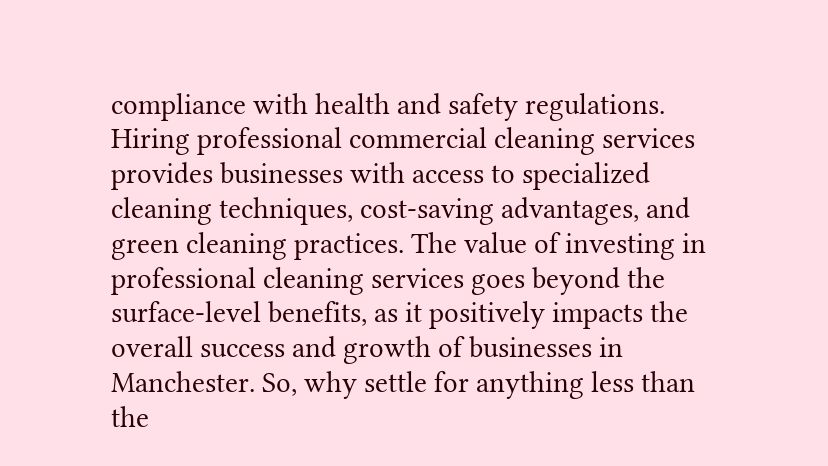compliance with health and safety regulations. Hiring professional commercial cleaning services provides businesses with access to specialized cleaning techniques, cost-saving advantages, and green cleaning practices. The value of investing in professional cleaning services goes beyond the surface-level benefits, as it positively impacts the overall success and growth of businesses in Manchester. So, why settle for anything less than the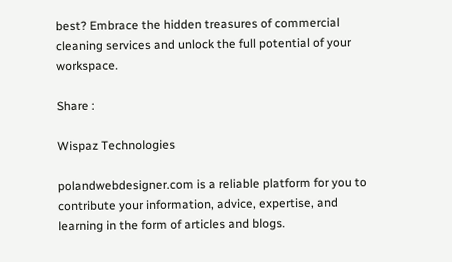best? Embrace the hidden treasures of commercial cleaning services and unlock the full potential of your workspace.

Share :

Wispaz Technologies

polandwebdesigner.com is a reliable platform for you to contribute your information, advice, expertise, and learning in the form of articles and blogs.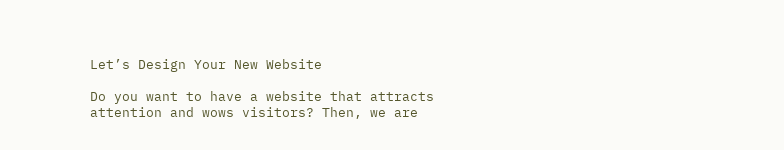Let’s Design Your New Website

Do you want to have a website that attracts attention and wows visitors? Then, we are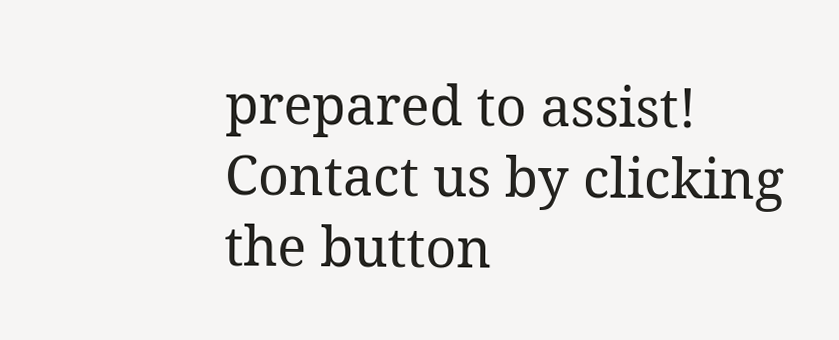prepared to assist! Contact us by clicking the button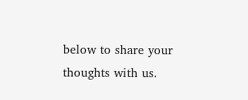below to share your thoughts with us.